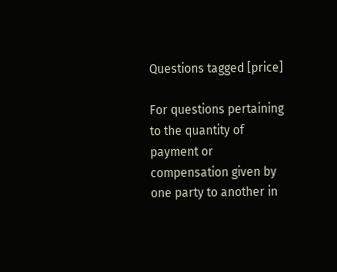Questions tagged [price]

For questions pertaining to the quantity of payment or compensation given by one party to another in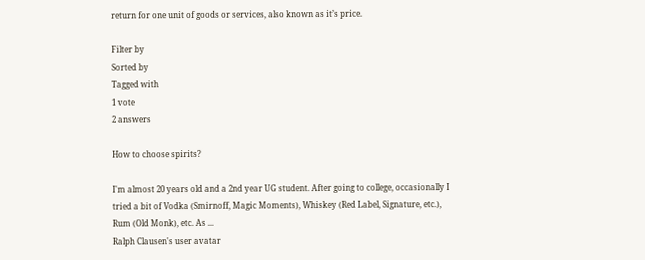return for one unit of goods or services, also known as it’s price.

Filter by
Sorted by
Tagged with
1 vote
2 answers

How to choose spirits?

I'm almost 20 years old and a 2nd year UG student. After going to college, occasionally I tried a bit of Vodka (Smirnoff, Magic Moments), Whiskey (Red Label, Signature, etc.), Rum (Old Monk), etc. As ...
Ralph Clausen's user avatar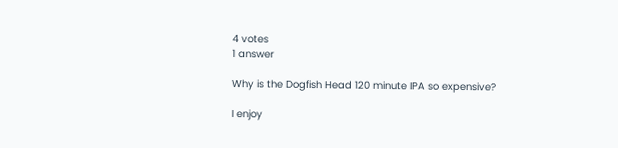4 votes
1 answer

Why is the Dogfish Head 120 minute IPA so expensive?

I enjoy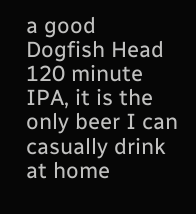a good Dogfish Head 120 minute IPA, it is the only beer I can casually drink at home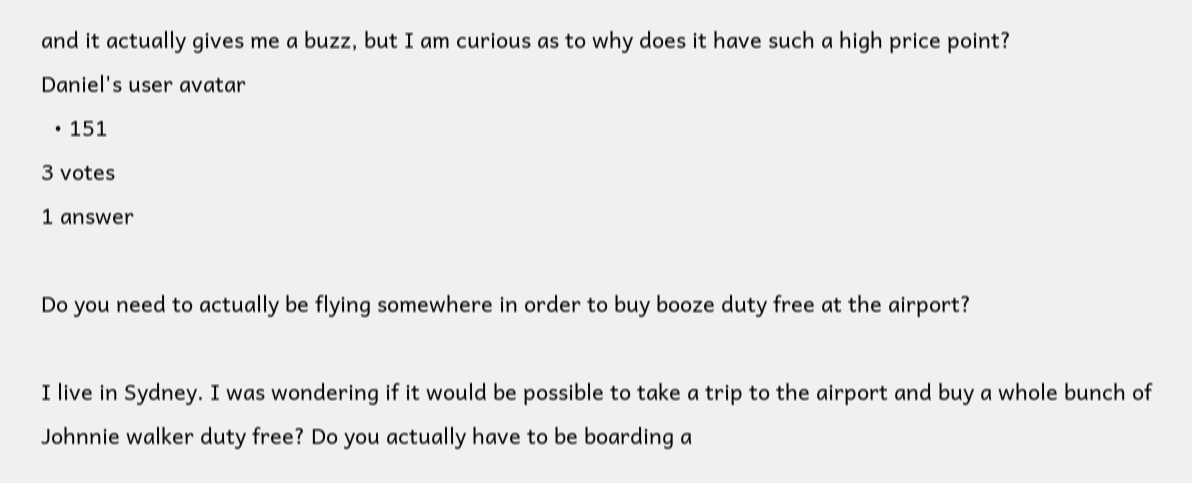and it actually gives me a buzz, but I am curious as to why does it have such a high price point?
Daniel's user avatar
  • 151
3 votes
1 answer

Do you need to actually be flying somewhere in order to buy booze duty free at the airport?

I live in Sydney. I was wondering if it would be possible to take a trip to the airport and buy a whole bunch of Johnnie walker duty free? Do you actually have to be boarding a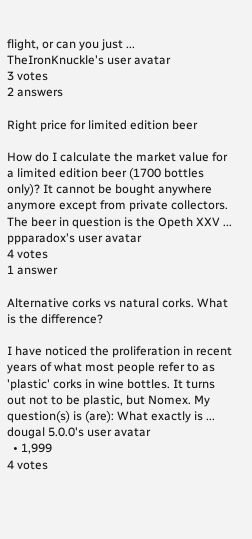flight, or can you just ...
TheIronKnuckle's user avatar
3 votes
2 answers

Right price for limited edition beer

How do I calculate the market value for a limited edition beer (1700 bottles only)? It cannot be bought anywhere anymore except from private collectors. The beer in question is the Opeth XXV ...
ppparadox's user avatar
4 votes
1 answer

Alternative corks vs natural corks. What is the difference?

I have noticed the proliferation in recent years of what most people refer to as 'plastic' corks in wine bottles. It turns out not to be plastic, but Nomex. My question(s) is (are): What exactly is ...
dougal 5.0.0's user avatar
  • 1,999
4 votes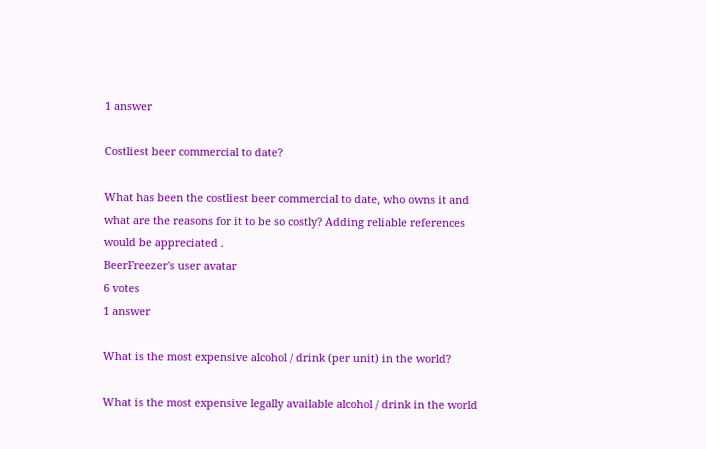1 answer

Costliest beer commercial to date?

What has been the costliest beer commercial to date, who owns it and what are the reasons for it to be so costly? Adding reliable references would be appreciated .
BeerFreezer's user avatar
6 votes
1 answer

What is the most expensive alcohol / drink (per unit) in the world?

What is the most expensive legally available alcohol / drink in the world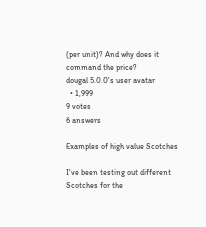(per unit)? And why does it command the price?
dougal 5.0.0's user avatar
  • 1,999
9 votes
6 answers

Examples of high value Scotches

I've been testing out different Scotches for the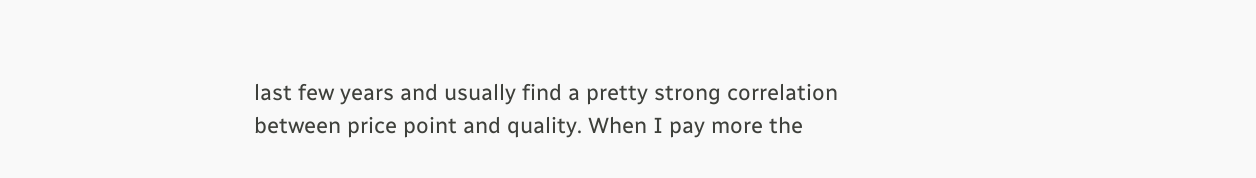last few years and usually find a pretty strong correlation between price point and quality. When I pay more the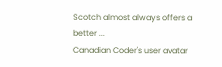Scotch almost always offers a better ...
Canadian Coder's user avatar